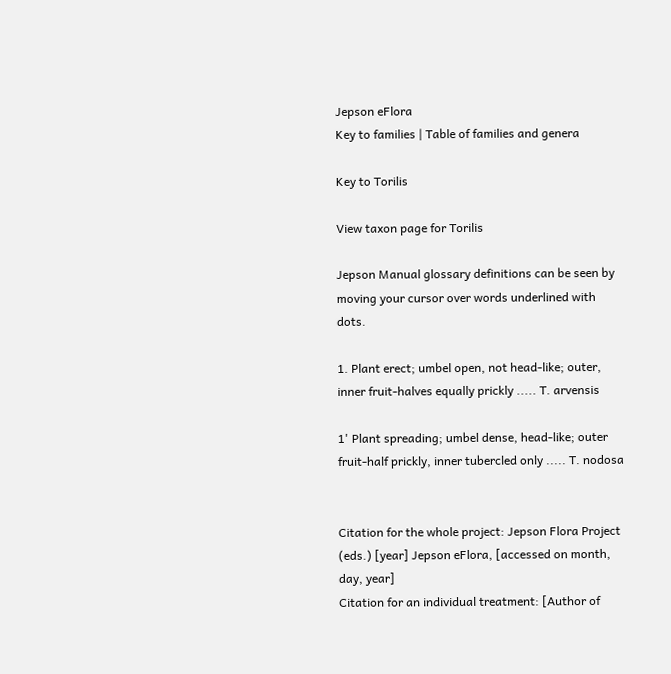Jepson eFlora
Key to families | Table of families and genera

Key to Torilis

View taxon page for Torilis

Jepson Manual glossary definitions can be seen by moving your cursor over words underlined with dots.

1. Plant erect; umbel open, not head-like; outer, inner fruit-halves equally prickly ..... T. arvensis

1' Plant spreading; umbel dense, head-like; outer fruit-half prickly, inner tubercled only ..... T. nodosa


Citation for the whole project: Jepson Flora Project (eds.) [year] Jepson eFlora, [accessed on month, day, year]
Citation for an individual treatment: [Author of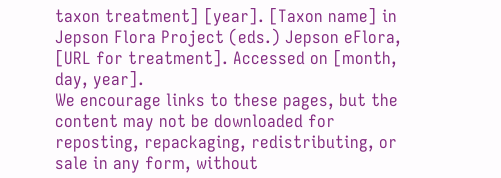taxon treatment] [year]. [Taxon name] in Jepson Flora Project (eds.) Jepson eFlora, [URL for treatment]. Accessed on [month, day, year].
We encourage links to these pages, but the content may not be downloaded for reposting, repackaging, redistributing, or sale in any form, without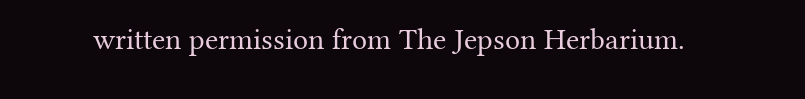written permission from The Jepson Herbarium.